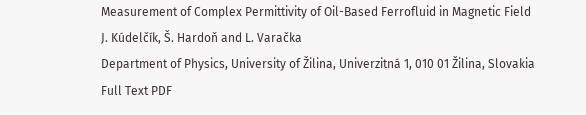Measurement of Complex Permittivity of Oil-Based Ferrofluid in Magnetic Field
J. Kúdelčík, Š. Hardoň and L. Varačka
Department of Physics, University of Žilina, Univerzitná 1, 010 01 Žilina, Slovakia
Full Text PDF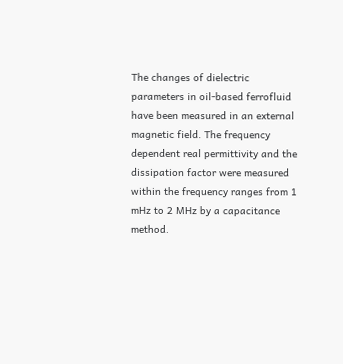The changes of dielectric parameters in oil-based ferrofluid have been measured in an external magnetic field. The frequency dependent real permittivity and the dissipation factor were measured within the frequency ranges from 1 mHz to 2 MHz by a capacitance method.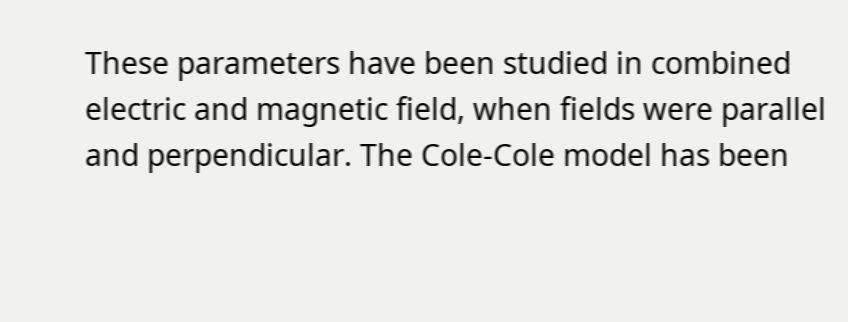These parameters have been studied in combined electric and magnetic field, when fields were parallel and perpendicular. The Cole-Cole model has been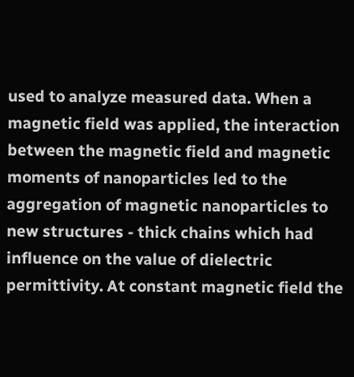used to analyze measured data. When a magnetic field was applied, the interaction between the magnetic field and magnetic moments of nanoparticles led to the aggregation of magnetic nanoparticles to new structures - thick chains which had influence on the value of dielectric permittivity. At constant magnetic field the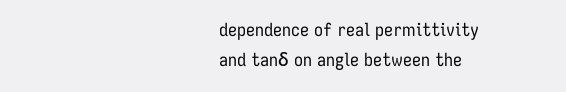dependence of real permittivity and tanδ on angle between the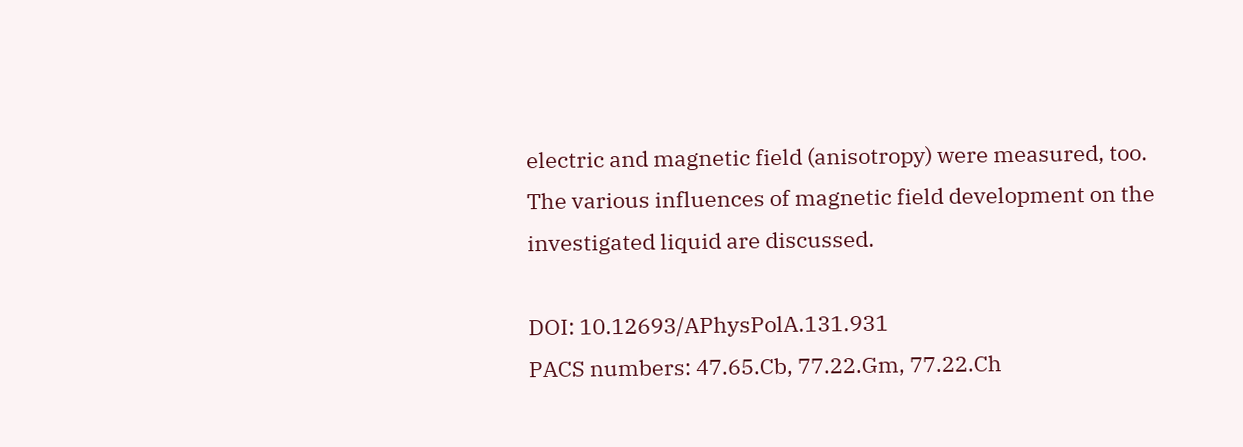electric and magnetic field (anisotropy) were measured, too. The various influences of magnetic field development on the investigated liquid are discussed.

DOI: 10.12693/APhysPolA.131.931
PACS numbers: 47.65.Cb, 77.22.Gm, 77.22.Ch